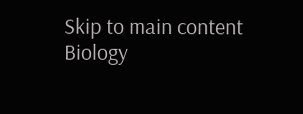Skip to main content
Biology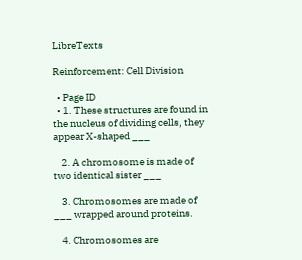LibreTexts

Reinforcement: Cell Division

  • Page ID
  • 1. These structures are found in the nucleus of dividing cells, they appear X-shaped ___

    2. A chromosome is made of two identical sister ___

    3. Chromosomes are made of ___ wrapped around proteins.

    4. Chromosomes are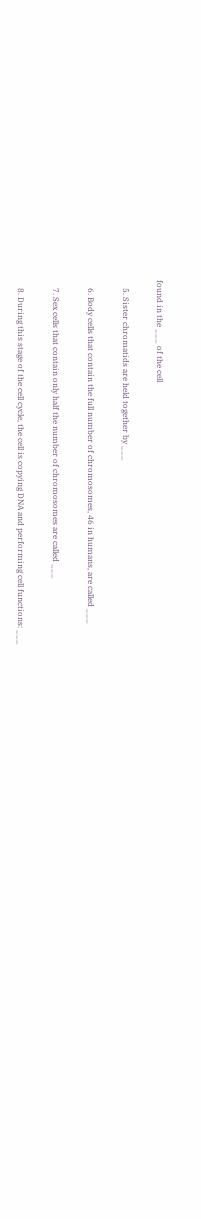found in the ___ of the cell

    5. Sister chromatids are held together by ___

    6. Body cells that contain the full number of chromosomes, 46 in humans, are called ___

    7. Sex cells that contain only half the number of chromosomes are called ___

    8. During this stage of the cell cycle, the cell is copying DNA and performing cell functions: ___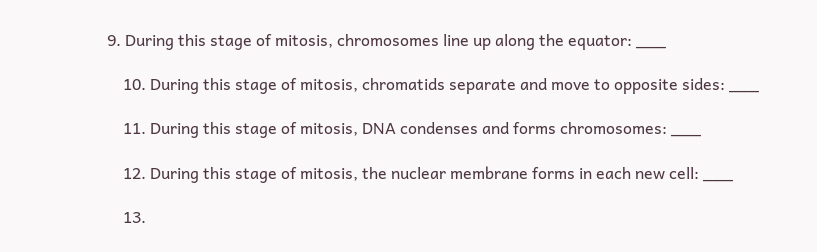9. During this stage of mitosis, chromosomes line up along the equator: ___

    10. During this stage of mitosis, chromatids separate and move to opposite sides: ___

    11. During this stage of mitosis, DNA condenses and forms chromosomes: ___

    12. During this stage of mitosis, the nuclear membrane forms in each new cell: ___

    13.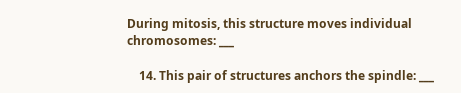During mitosis, this structure moves individual chromosomes: ___

    14. This pair of structures anchors the spindle: ___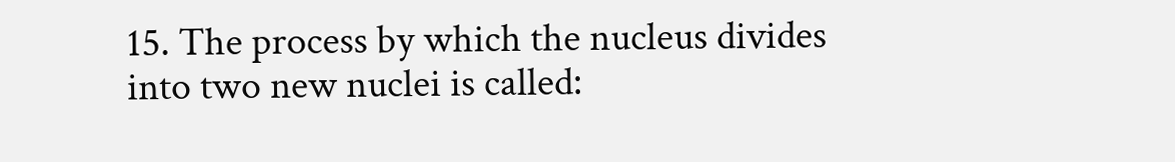15. The process by which the nucleus divides into two new nuclei is called: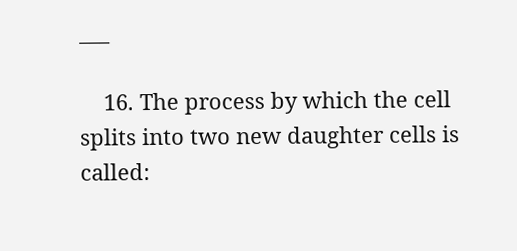___

    16. The process by which the cell splits into two new daughter cells is called: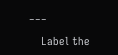___

    Label the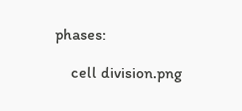phases:

    cell division.png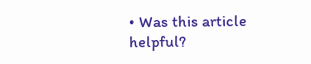• Was this article helpful?